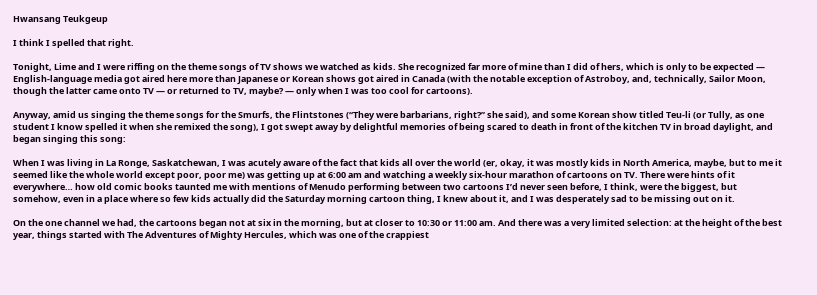Hwansang Teukgeup

I think I spelled that right.

Tonight, Lime and I were riffing on the theme songs of TV shows we watched as kids. She recognized far more of mine than I did of hers, which is only to be expected — English-language media got aired here more than Japanese or Korean shows got aired in Canada (with the notable exception of Astroboy, and, technically, Sailor Moon, though the latter came onto TV — or returned to TV, maybe? — only when I was too cool for cartoons).

Anyway, amid us singing the theme songs for the Smurfs, the Flintstones (“They were barbarians, right?” she said), and some Korean show titled Teu-li (or Tully, as one student I know spelled it when she remixed the song), I got swept away by delightful memories of being scared to death in front of the kitchen TV in broad daylight, and began singing this song:

When I was living in La Ronge, Saskatchewan, I was acutely aware of the fact that kids all over the world (er, okay, it was mostly kids in North America, maybe, but to me it seemed like the whole world except poor, poor me) was getting up at 6:00 am and watching a weekly six-hour marathon of cartoons on TV. There were hints of it everywhere… how old comic books taunted me with mentions of Menudo performing between two cartoons I’d never seen before, I think, were the biggest, but somehow, even in a place where so few kids actually did the Saturday morning cartoon thing, I knew about it, and I was desperately sad to be missing out on it.

On the one channel we had, the cartoons began not at six in the morning, but at closer to 10:30 or 11:00 am. And there was a very limited selection: at the height of the best year, things started with The Adventures of Mighty Hercules, which was one of the crappiest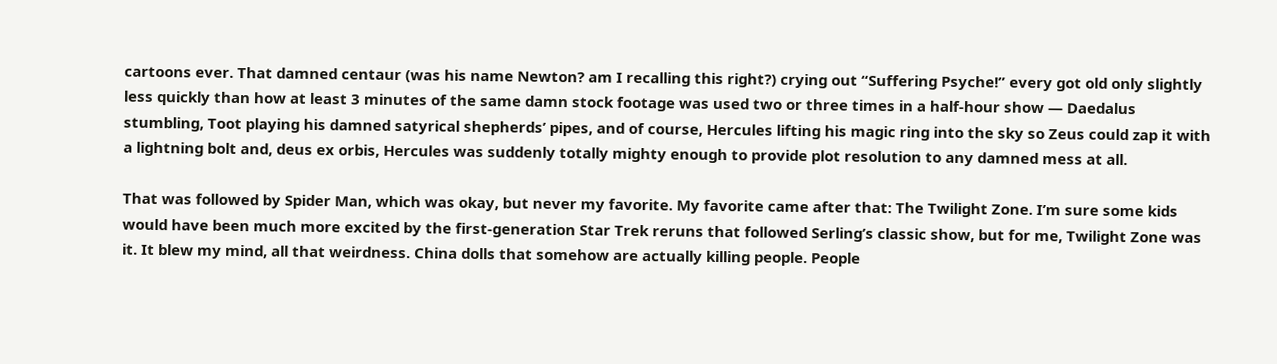cartoons ever. That damned centaur (was his name Newton? am I recalling this right?) crying out “Suffering Psyche!” every got old only slightly less quickly than how at least 3 minutes of the same damn stock footage was used two or three times in a half-hour show — Daedalus stumbling, Toot playing his damned satyrical shepherds’ pipes, and of course, Hercules lifting his magic ring into the sky so Zeus could zap it with a lightning bolt and, deus ex orbis, Hercules was suddenly totally mighty enough to provide plot resolution to any damned mess at all.

That was followed by Spider Man, which was okay, but never my favorite. My favorite came after that: The Twilight Zone. I’m sure some kids would have been much more excited by the first-generation Star Trek reruns that followed Serling’s classic show, but for me, Twilight Zone was it. It blew my mind, all that weirdness. China dolls that somehow are actually killing people. People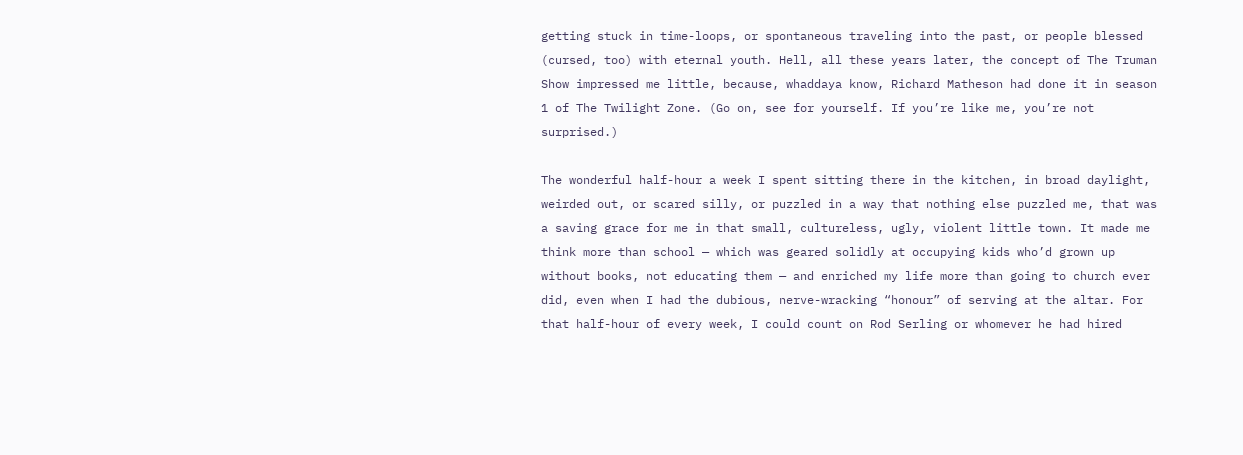getting stuck in time-loops, or spontaneous traveling into the past, or people blessed (cursed, too) with eternal youth. Hell, all these years later, the concept of The Truman Show impressed me little, because, whaddaya know, Richard Matheson had done it in season 1 of The Twilight Zone. (Go on, see for yourself. If you’re like me, you’re not surprised.)

The wonderful half-hour a week I spent sitting there in the kitchen, in broad daylight, weirded out, or scared silly, or puzzled in a way that nothing else puzzled me, that was a saving grace for me in that small, cultureless, ugly, violent little town. It made me think more than school — which was geared solidly at occupying kids who’d grown up without books, not educating them — and enriched my life more than going to church ever did, even when I had the dubious, nerve-wracking “honour” of serving at the altar. For that half-hour of every week, I could count on Rod Serling or whomever he had hired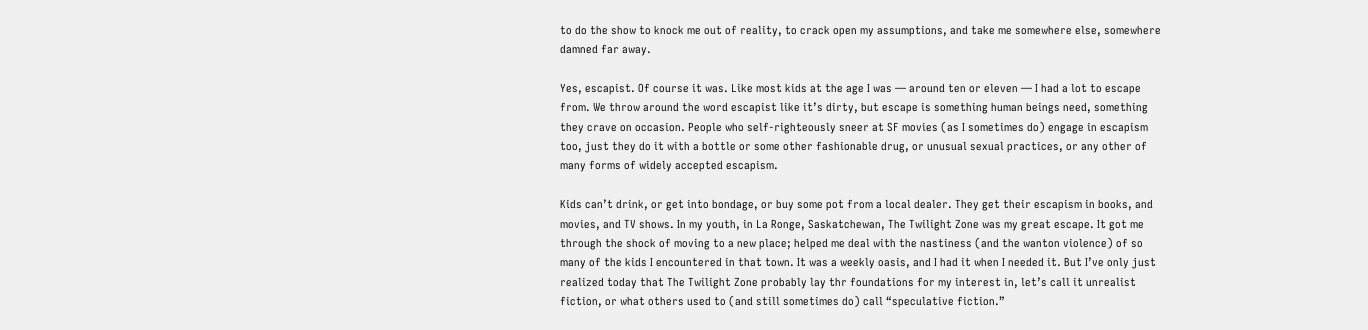to do the show to knock me out of reality, to crack open my assumptions, and take me somewhere else, somewhere damned far away.

Yes, escapist. Of course it was. Like most kids at the age I was — around ten or eleven — I had a lot to escape from. We throw around the word escapist like it’s dirty, but escape is something human beings need, something they crave on occasion. People who self-righteously sneer at SF movies (as I sometimes do) engage in escapism too, just they do it with a bottle or some other fashionable drug, or unusual sexual practices, or any other of many forms of widely accepted escapism.

Kids can’t drink, or get into bondage, or buy some pot from a local dealer. They get their escapism in books, and movies, and TV shows. In my youth, in La Ronge, Saskatchewan, The Twilight Zone was my great escape. It got me through the shock of moving to a new place; helped me deal with the nastiness (and the wanton violence) of so many of the kids I encountered in that town. It was a weekly oasis, and I had it when I needed it. But I’ve only just realized today that The Twilight Zone probably lay thr foundations for my interest in, let’s call it unrealist fiction, or what others used to (and still sometimes do) call “speculative fiction.”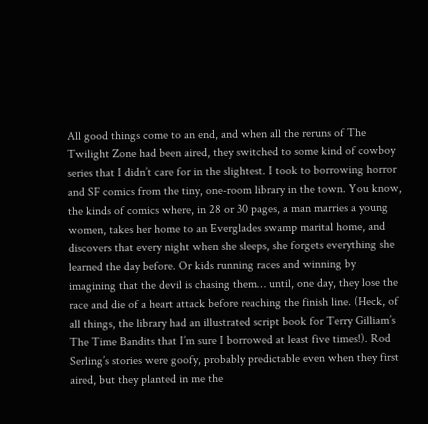All good things come to an end, and when all the reruns of The Twilight Zone had been aired, they switched to some kind of cowboy series that I didn’t care for in the slightest. I took to borrowing horror and SF comics from the tiny, one-room library in the town. You know, the kinds of comics where, in 28 or 30 pages, a man marries a young women, takes her home to an Everglades swamp marital home, and discovers that every night when she sleeps, she forgets everything she learned the day before. Or kids running races and winning by imagining that the devil is chasing them… until, one day, they lose the race and die of a heart attack before reaching the finish line. (Heck, of all things, the library had an illustrated script book for Terry Gilliam’s The Time Bandits that I’m sure I borrowed at least five times!). Rod Serling’s stories were goofy, probably predictable even when they first aired, but they planted in me the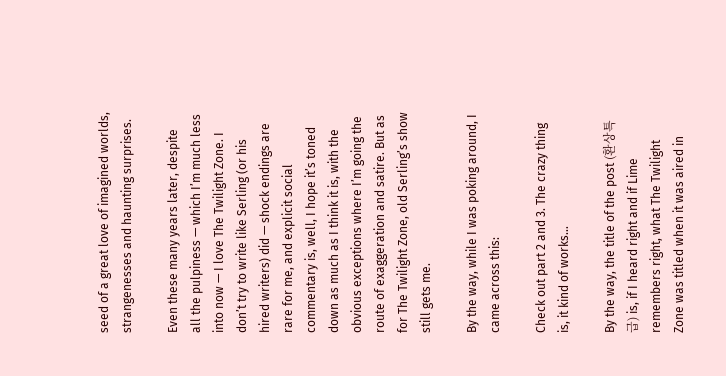seed of a great love of imagined worlds, strangenesses and haunting surprises.

Even these many years later, despite all the pulpiness — which I’m much less into now — I love The Twilight Zone. I don’t try to write like Serling (or his hired writers) did — shock endings are rare for me, and explicit social commentary is, well, I hope it’s toned down as much as I think it is, with the obvious exceptions where I’m going the route of exaggeration and satire. But as for The Twilight Zone, old Serling’s show still gets me.

By the way, while I was poking around, I came across this:

Check out part 2 and 3. The crazy thing is, it kind of works…

By the way, the title of the post (환상특급) is, if I heard right and if Lime remembers right, what The Twilight Zone was titled when it was aired in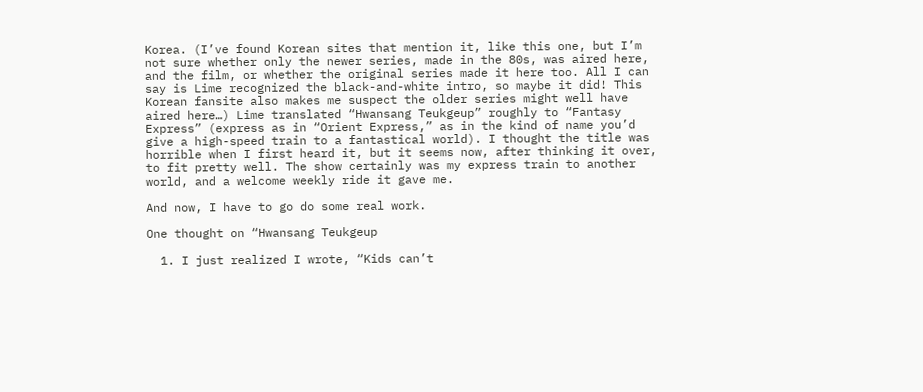Korea. (I’ve found Korean sites that mention it, like this one, but I’m not sure whether only the newer series, made in the 80s, was aired here, and the film, or whether the original series made it here too. All I can say is Lime recognized the black-and-white intro, so maybe it did! This Korean fansite also makes me suspect the older series might well have aired here…) Lime translated “Hwansang Teukgeup” roughly to “Fantasy Express” (express as in “Orient Express,” as in the kind of name you’d give a high-speed train to a fantastical world). I thought the title was horrible when I first heard it, but it seems now, after thinking it over, to fit pretty well. The show certainly was my express train to another world, and a welcome weekly ride it gave me.

And now, I have to go do some real work.

One thought on “Hwansang Teukgeup

  1. I just realized I wrote, “Kids can’t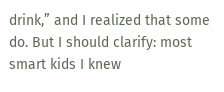drink,” and I realized that some do. But I should clarify: most smart kids I knew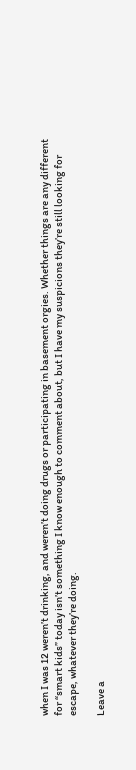when I was 12 weren’t drinking, and weren’t doing drugs or participating in basement orgies. Whether things are any different for “smart kids” today isn’t something I know enough to comment about, but I have my suspicions they’re still looking for escape, whatever they’re doing.

Leave a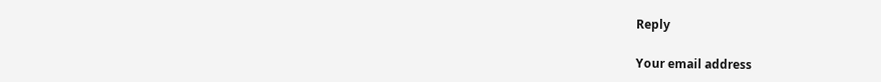Reply

Your email address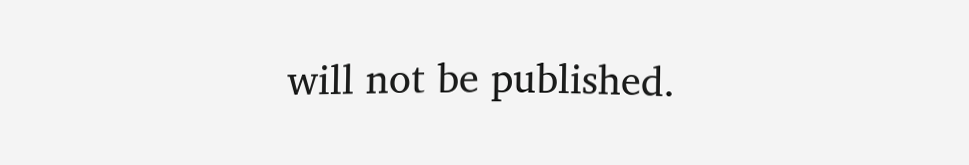will not be published.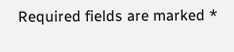Required fields are marked *